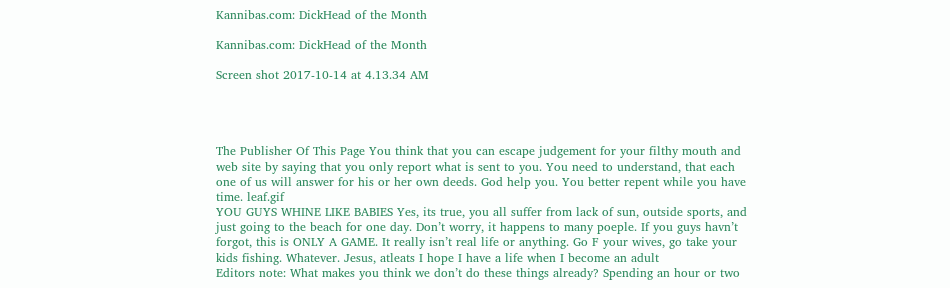Kannibas.com: DickHead of the Month

Kannibas.com: DickHead of the Month

Screen shot 2017-10-14 at 4.13.34 AM




The Publisher Of This Page You think that you can escape judgement for your filthy mouth and web site by saying that you only report what is sent to you. You need to understand, that each one of us will answer for his or her own deeds. God help you. You better repent while you have time. leaf.gif
YOU GUYS WHINE LIKE BABIES Yes, its true, you all suffer from lack of sun, outside sports, and just going to the beach for one day. Don’t worry, it happens to many poeple. If you guys havn’t forgot, this is ONLY A GAME. It really isn’t real life or anything. Go F your wives, go take your kids fishing. Whatever. Jesus, atleats I hope I have a life when I become an adult
Editors note: What makes you think we don’t do these things already? Spending an hour or two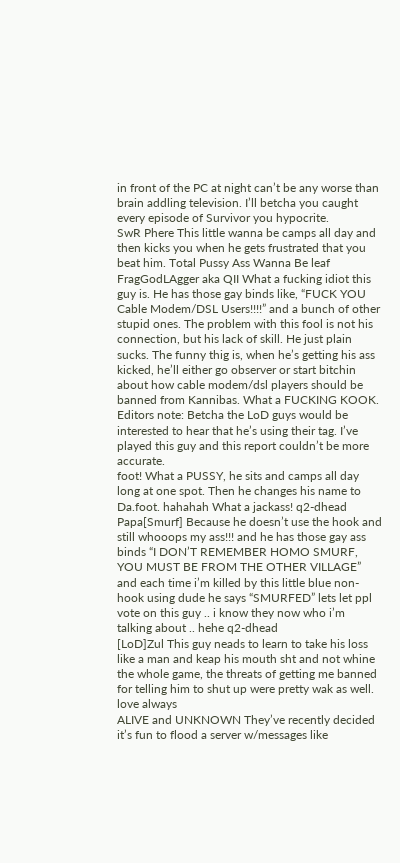in front of the PC at night can’t be any worse than brain addling television. I’ll betcha you caught every episode of Survivor you hypocrite.
SwR Phere This little wanna be camps all day and then kicks you when he gets frustrated that you beat him. Total Pussy Ass Wanna Be leaf
FragGodLAgger aka QII What a fucking idiot this guy is. He has those gay binds like, “FUCK YOU Cable Modem/DSL Users!!!!” and a bunch of other stupid ones. The problem with this fool is not his connection, but his lack of skill. He just plain sucks. The funny thig is, when he’s getting his ass kicked, he’ll either go observer or start bitchin about how cable modem/dsl players should be banned from Kannibas. What a FUCKING KOOK.
Editors note: Betcha the LoD guys would be interested to hear that he’s using their tag. I’ve played this guy and this report couldn’t be more accurate.
foot! What a PUSSY, he sits and camps all day long at one spot. Then he changes his name to Da.foot. hahahah What a jackass! q2-dhead
Papa[Smurf] Because he doesn’t use the hook and still whooops my ass!!! and he has those gay ass binds “I DON’T REMEMBER HOMO SMURF, YOU MUST BE FROM THE OTHER VILLAGE” and each time i’m killed by this little blue non-hook using dude he says “SMURFED” lets let ppl vote on this guy .. i know they now who i’m talking about .. hehe q2-dhead
[LoD]Zul This guy neads to learn to take his loss like a man and keap his mouth sht and not whine the whole game, the threats of getting me banned for telling him to shut up were pretty wak as well.
love always
ALIVE and UNKNOWN They’ve recently decided it’s fun to flood a server w/messages like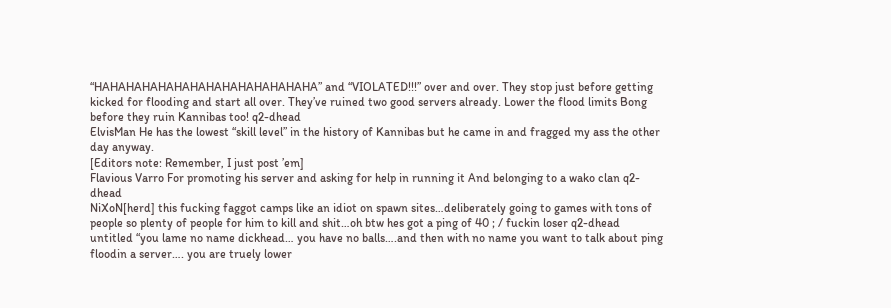“HAHAHAHAHAHAHAHAHAHAHAHAHAHA” and “VIOLATED!!!” over and over. They stop just before getting kicked for flooding and start all over. They’ve ruined two good servers already. Lower the flood limits Bong before they ruin Kannibas too! q2-dhead
ElvisMan He has the lowest “skill level” in the history of Kannibas but he came in and fragged my ass the other day anyway.
[Editors note: Remember, I just post ’em]
Flavious Varro For promoting his server and asking for help in running it And belonging to a wako clan q2-dhead
NiXoN[herd] this fucking faggot camps like an idiot on spawn sites…deliberately going to games with tons of people so plenty of people for him to kill and shit…oh btw hes got a ping of 40 ; / fuckin loser q2-dhead
untitled “you lame no name dickhead… you have no balls….and then with no name you want to talk about ping floodin a server…. you are truely lower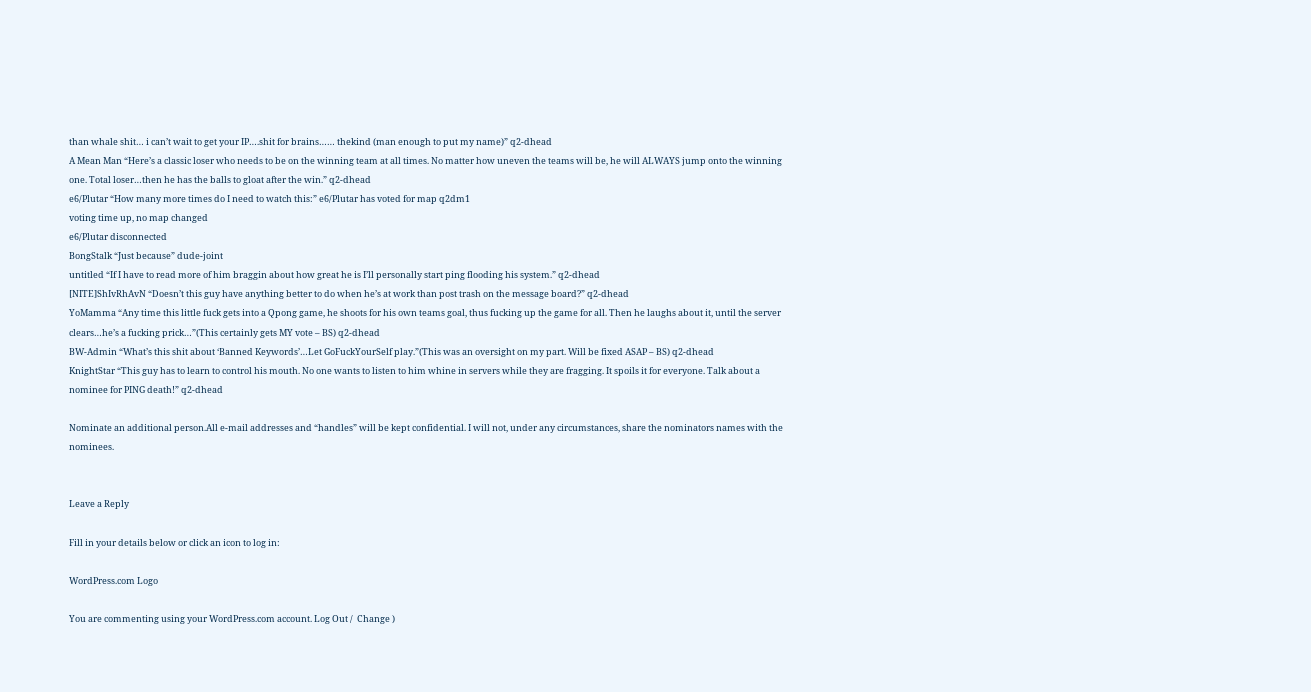than whale shit… i can’t wait to get your IP….shit for brains…… thekind (man enough to put my name)” q2-dhead
A Mean Man “Here’s a classic loser who needs to be on the winning team at all times. No matter how uneven the teams will be, he will ALWAYS jump onto the winning one. Total loser…then he has the balls to gloat after the win.” q2-dhead
e6/Plutar “How many more times do I need to watch this:” e6/Plutar has voted for map q2dm1
voting time up, no map changed
e6/Plutar disconnected
BongStalk “Just because” dude-joint
untitled “If I have to read more of him braggin about how great he is I’ll personally start ping flooding his system.” q2-dhead
[NITE]ShIvRhAvN “Doesn’t this guy have anything better to do when he’s at work than post trash on the message board?” q2-dhead
YoMamma “Any time this little fuck gets into a Qpong game, he shoots for his own teams goal, thus fucking up the game for all. Then he laughs about it, until the server clears…he’s a fucking prick…”(This certainly gets MY vote – BS) q2-dhead
BW-Admin “What’s this shit about ‘Banned Keywords’…Let GoFuckYourSelf play.”(This was an oversight on my part. Will be fixed ASAP – BS) q2-dhead
KnightStar “This guy has to learn to control his mouth. No one wants to listen to him whine in servers while they are fragging. It spoils it for everyone. Talk about a nominee for PING death!” q2-dhead

Nominate an additional person.All e-mail addresses and “handles” will be kept confidential. I will not, under any circumstances, share the nominators names with the nominees.


Leave a Reply

Fill in your details below or click an icon to log in:

WordPress.com Logo

You are commenting using your WordPress.com account. Log Out /  Change )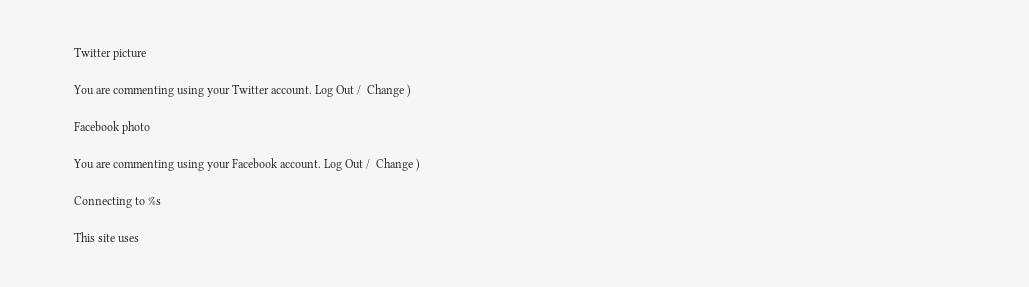Twitter picture

You are commenting using your Twitter account. Log Out /  Change )

Facebook photo

You are commenting using your Facebook account. Log Out /  Change )

Connecting to %s

This site uses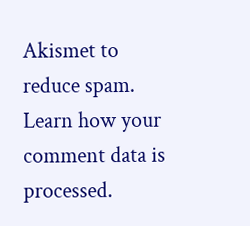Akismet to reduce spam. Learn how your comment data is processed.